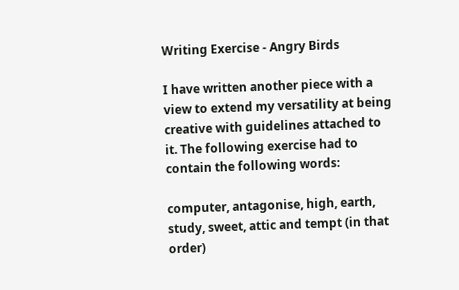Writing Exercise - Angry Birds

I have written another piece with a view to extend my versatility at being creative with guidelines attached to it. The following exercise had to contain the following words:

computer, antagonise, high, earth, study, sweet, attic and tempt (in that order)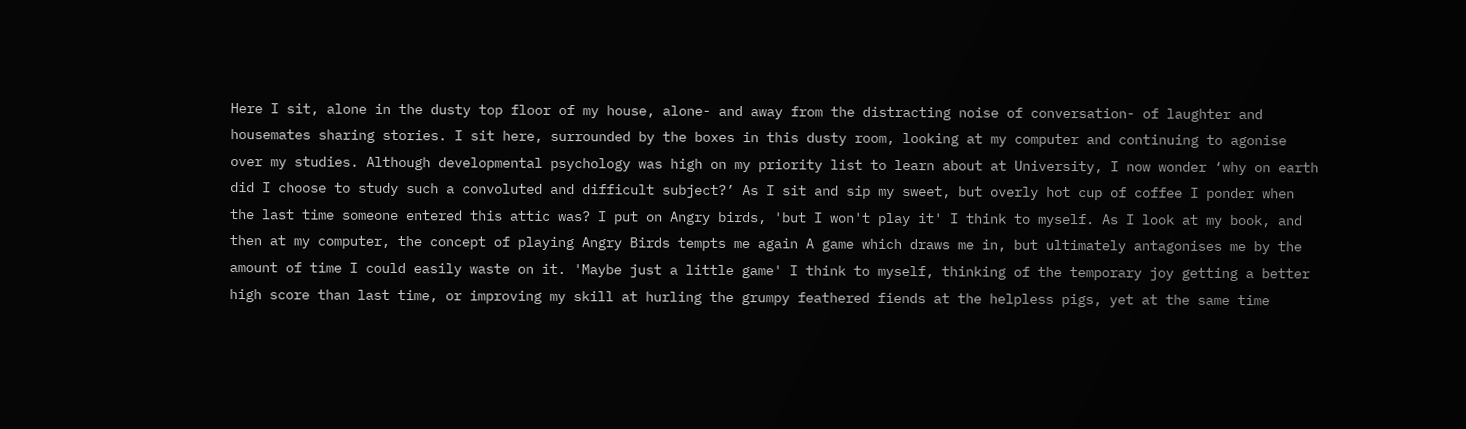Here I sit, alone in the dusty top floor of my house, alone- and away from the distracting noise of conversation- of laughter and housemates sharing stories. I sit here, surrounded by the boxes in this dusty room, looking at my computer and continuing to agonise over my studies. Although developmental psychology was high on my priority list to learn about at University, I now wonder ‘why on earth did I choose to study such a convoluted and difficult subject?’ As I sit and sip my sweet, but overly hot cup of coffee I ponder when the last time someone entered this attic was? I put on Angry birds, 'but I won't play it' I think to myself. As I look at my book, and then at my computer, the concept of playing Angry Birds tempts me again A game which draws me in, but ultimately antagonises me by the amount of time I could easily waste on it. 'Maybe just a little game' I think to myself, thinking of the temporary joy getting a better high score than last time, or improving my skill at hurling the grumpy feathered fiends at the helpless pigs, yet at the same time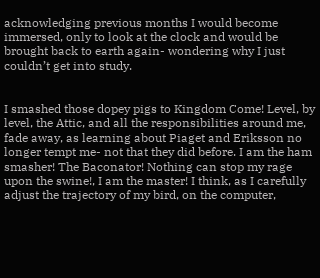acknowledging previous months I would become immersed, only to look at the clock and would be brought back to earth again- wondering why I just couldn’t get into study.


I smashed those dopey pigs to Kingdom Come! Level, by level, the Attic, and all the responsibilities around me, fade away, as learning about Piaget and Eriksson no longer tempt me- not that they did before. I am the ham smasher! The Baconator! Nothing can stop my rage upon the swine!, I am the master! I think, as I carefully adjust the trajectory of my bird, on the computer,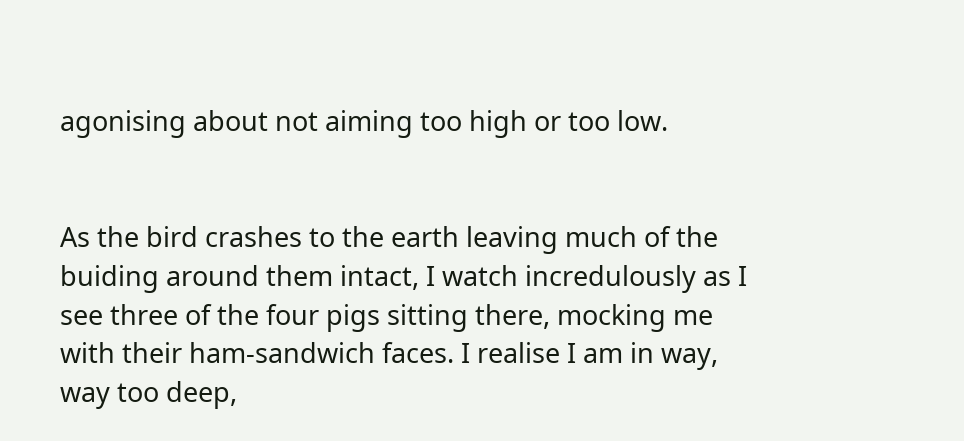agonising about not aiming too high or too low.


As the bird crashes to the earth leaving much of the buiding around them intact, I watch incredulously as I see three of the four pigs sitting there, mocking me with their ham-sandwich faces. I realise I am in way, way too deep,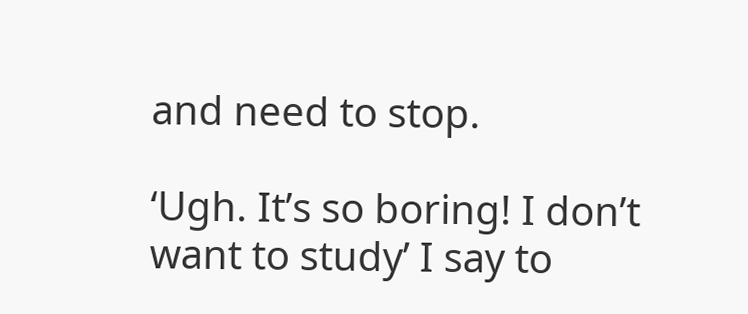and need to stop.

‘Ugh. It’s so boring! I don’t want to study’ I say to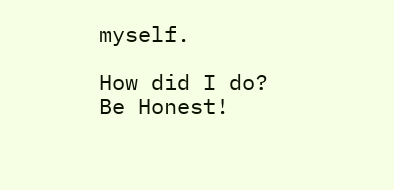myself.

How did I do? Be Honest!